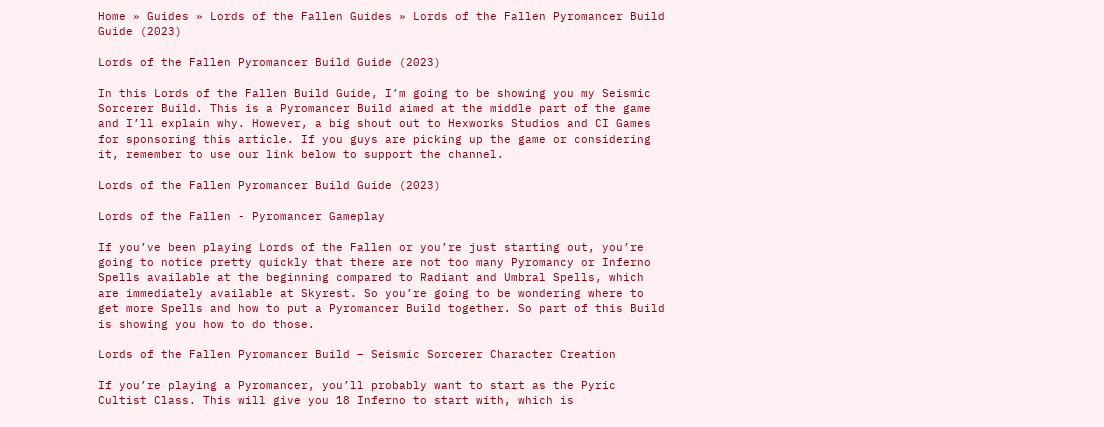Home » Guides » Lords of the Fallen Guides » Lords of the Fallen Pyromancer Build Guide (2023)

Lords of the Fallen Pyromancer Build Guide (2023)

In this Lords of the Fallen Build Guide, I’m going to be showing you my Seismic Sorcerer Build. This is a Pyromancer Build aimed at the middle part of the game and I’ll explain why. However, a big shout out to Hexworks Studios and CI Games for sponsoring this article. If you guys are picking up the game or considering it, remember to use our link below to support the channel.

Lords of the Fallen Pyromancer Build Guide (2023)

Lords of the Fallen - Pyromancer Gameplay

If you’ve been playing Lords of the Fallen or you’re just starting out, you’re going to notice pretty quickly that there are not too many Pyromancy or Inferno Spells available at the beginning compared to Radiant and Umbral Spells, which are immediately available at Skyrest. So you’re going to be wondering where to get more Spells and how to put a Pyromancer Build together. So part of this Build is showing you how to do those.

Lords of the Fallen Pyromancer Build – Seismic Sorcerer Character Creation

If you’re playing a Pyromancer, you’ll probably want to start as the Pyric Cultist Class. This will give you 18 Inferno to start with, which is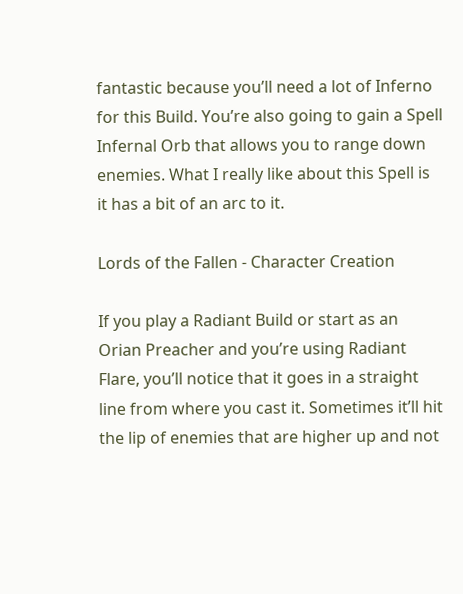fantastic because you’ll need a lot of Inferno for this Build. You’re also going to gain a Spell Infernal Orb that allows you to range down enemies. What I really like about this Spell is it has a bit of an arc to it.

Lords of the Fallen - Character Creation

If you play a Radiant Build or start as an Orian Preacher and you’re using Radiant Flare, you’ll notice that it goes in a straight line from where you cast it. Sometimes it’ll hit the lip of enemies that are higher up and not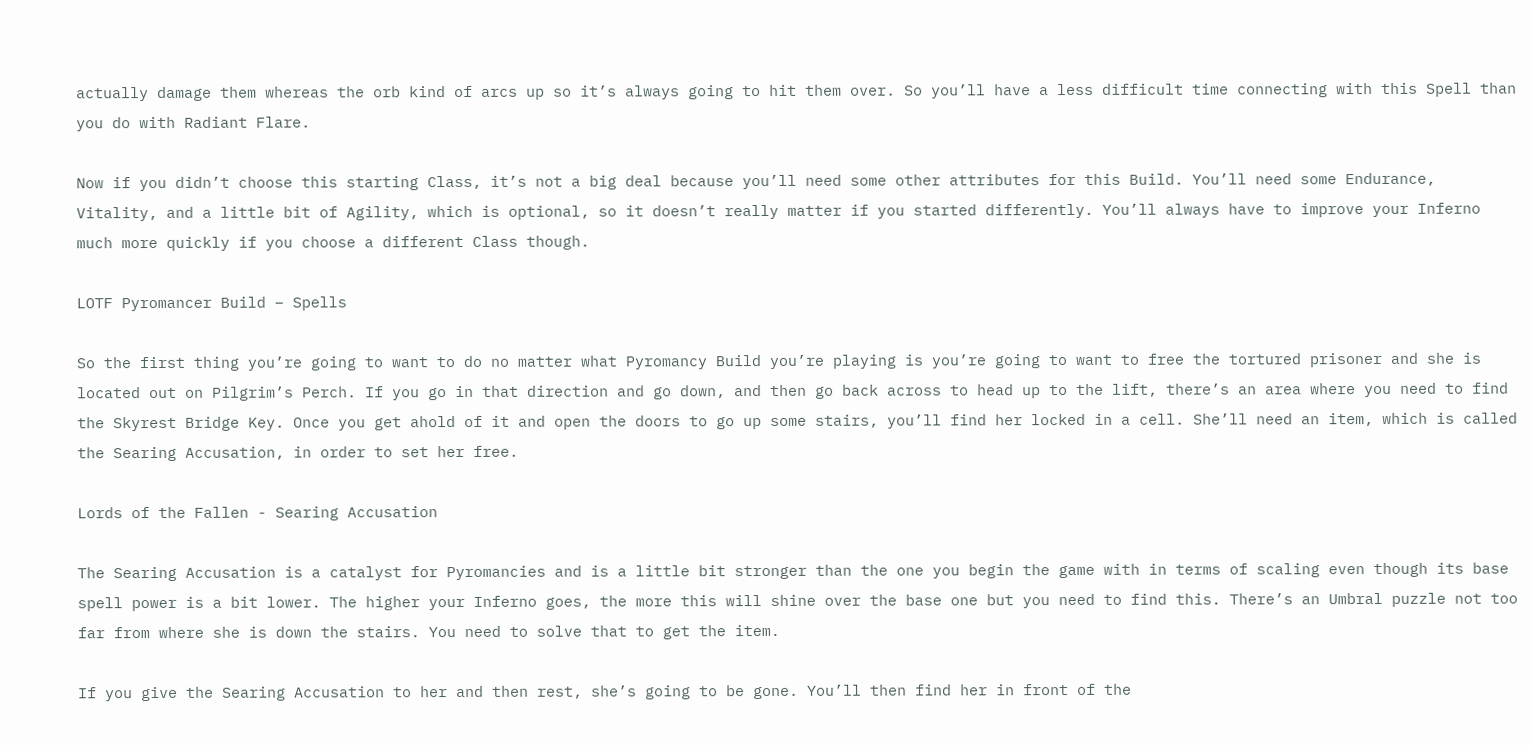actually damage them whereas the orb kind of arcs up so it’s always going to hit them over. So you’ll have a less difficult time connecting with this Spell than you do with Radiant Flare.

Now if you didn’t choose this starting Class, it’s not a big deal because you’ll need some other attributes for this Build. You’ll need some Endurance, Vitality, and a little bit of Agility, which is optional, so it doesn’t really matter if you started differently. You’ll always have to improve your Inferno much more quickly if you choose a different Class though.

LOTF Pyromancer Build – Spells

So the first thing you’re going to want to do no matter what Pyromancy Build you’re playing is you’re going to want to free the tortured prisoner and she is located out on Pilgrim’s Perch. If you go in that direction and go down, and then go back across to head up to the lift, there’s an area where you need to find the Skyrest Bridge Key. Once you get ahold of it and open the doors to go up some stairs, you’ll find her locked in a cell. She’ll need an item, which is called the Searing Accusation, in order to set her free.

Lords of the Fallen - Searing Accusation

The Searing Accusation is a catalyst for Pyromancies and is a little bit stronger than the one you begin the game with in terms of scaling even though its base spell power is a bit lower. The higher your Inferno goes, the more this will shine over the base one but you need to find this. There’s an Umbral puzzle not too far from where she is down the stairs. You need to solve that to get the item.

If you give the Searing Accusation to her and then rest, she’s going to be gone. You’ll then find her in front of the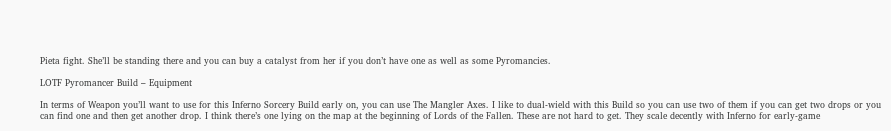Pieta fight. She’ll be standing there and you can buy a catalyst from her if you don’t have one as well as some Pyromancies.

LOTF Pyromancer Build – Equipment

In terms of Weapon you’ll want to use for this Inferno Sorcery Build early on, you can use The Mangler Axes. I like to dual-wield with this Build so you can use two of them if you can get two drops or you can find one and then get another drop. I think there’s one lying on the map at the beginning of Lords of the Fallen. These are not hard to get. They scale decently with Inferno for early-game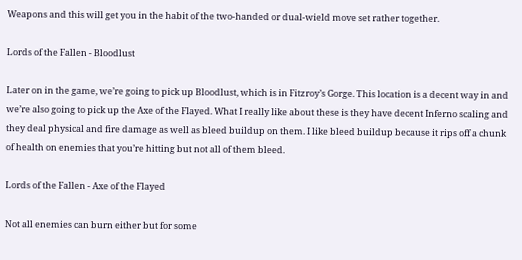Weapons and this will get you in the habit of the two-handed or dual-wield move set rather together.

Lords of the Fallen - Bloodlust

Later on in the game, we’re going to pick up Bloodlust, which is in Fitzroy’s Gorge. This location is a decent way in and we’re also going to pick up the Axe of the Flayed. What I really like about these is they have decent Inferno scaling and they deal physical and fire damage as well as bleed buildup on them. I like bleed buildup because it rips off a chunk of health on enemies that you’re hitting but not all of them bleed.

Lords of the Fallen - Axe of the Flayed

Not all enemies can burn either but for some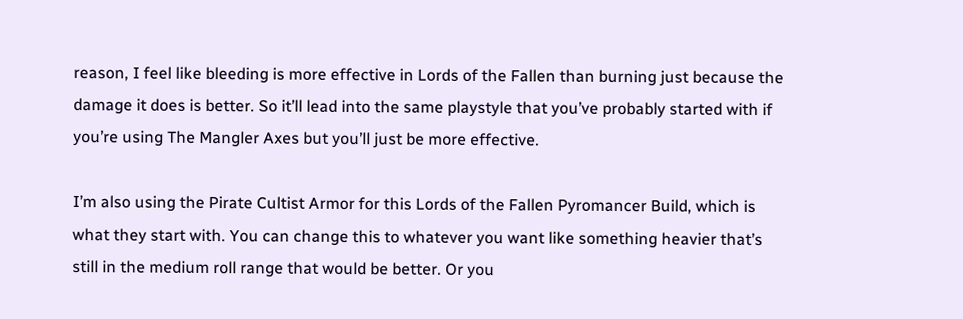reason, I feel like bleeding is more effective in Lords of the Fallen than burning just because the damage it does is better. So it’ll lead into the same playstyle that you’ve probably started with if you’re using The Mangler Axes but you’ll just be more effective.

I’m also using the Pirate Cultist Armor for this Lords of the Fallen Pyromancer Build, which is what they start with. You can change this to whatever you want like something heavier that’s still in the medium roll range that would be better. Or you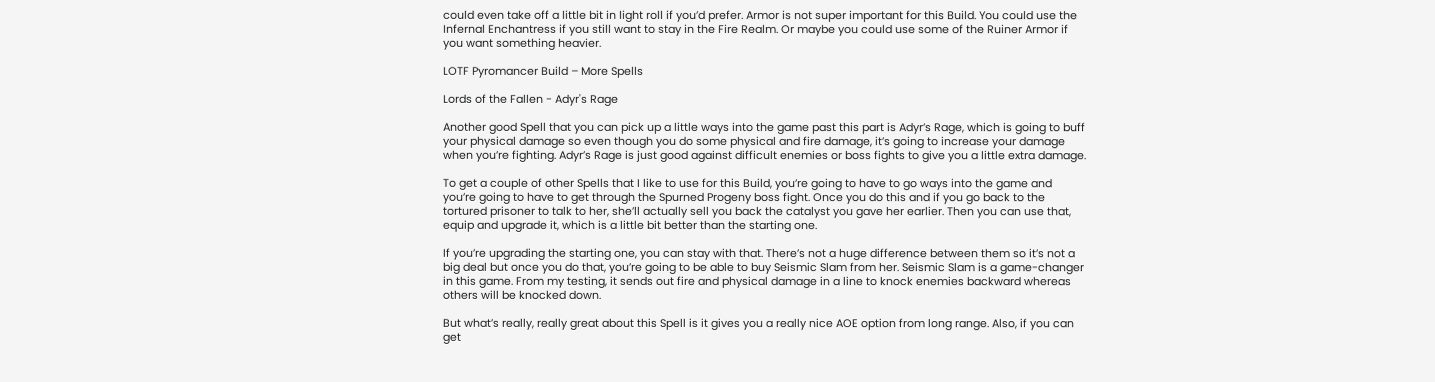could even take off a little bit in light roll if you’d prefer. Armor is not super important for this Build. You could use the Infernal Enchantress if you still want to stay in the Fire Realm. Or maybe you could use some of the Ruiner Armor if you want something heavier.

LOTF Pyromancer Build – More Spells

Lords of the Fallen - Adyr's Rage

Another good Spell that you can pick up a little ways into the game past this part is Adyr’s Rage, which is going to buff your physical damage so even though you do some physical and fire damage, it’s going to increase your damage when you’re fighting. Adyr’s Rage is just good against difficult enemies or boss fights to give you a little extra damage.

To get a couple of other Spells that I like to use for this Build, you’re going to have to go ways into the game and you’re going to have to get through the Spurned Progeny boss fight. Once you do this and if you go back to the tortured prisoner to talk to her, she’ll actually sell you back the catalyst you gave her earlier. Then you can use that, equip and upgrade it, which is a little bit better than the starting one.

If you’re upgrading the starting one, you can stay with that. There’s not a huge difference between them so it’s not a big deal but once you do that, you’re going to be able to buy Seismic Slam from her. Seismic Slam is a game-changer in this game. From my testing, it sends out fire and physical damage in a line to knock enemies backward whereas others will be knocked down.

But what’s really, really great about this Spell is it gives you a really nice AOE option from long range. Also, if you can get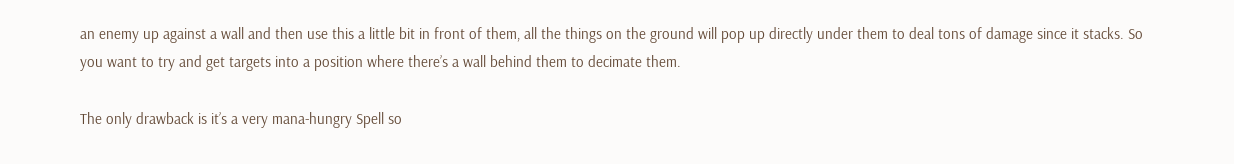an enemy up against a wall and then use this a little bit in front of them, all the things on the ground will pop up directly under them to deal tons of damage since it stacks. So you want to try and get targets into a position where there’s a wall behind them to decimate them.

The only drawback is it’s a very mana-hungry Spell so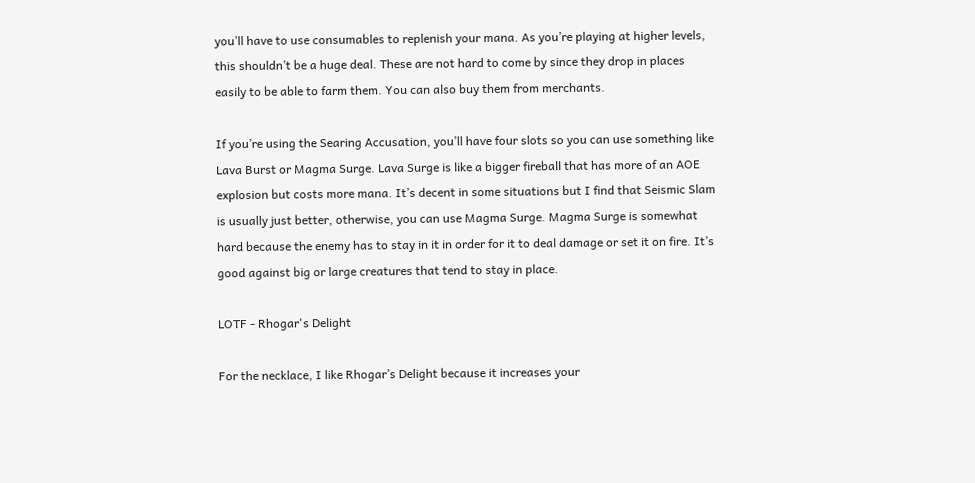you’ll have to use consumables to replenish your mana. As you’re playing at higher levels, this shouldn’t be a huge deal. These are not hard to come by since they drop in places easily to be able to farm them. You can also buy them from merchants.

If you’re using the Searing Accusation, you’ll have four slots so you can use something like Lava Burst or Magma Surge. Lava Surge is like a bigger fireball that has more of an AOE explosion but costs more mana. It’s decent in some situations but I find that Seismic Slam is usually just better, otherwise, you can use Magma Surge. Magma Surge is somewhat hard because the enemy has to stay in it in order for it to deal damage or set it on fire. It’s good against big or large creatures that tend to stay in place.

LOTF - Rhogar's Delight

For the necklace, I like Rhogar’s Delight because it increases your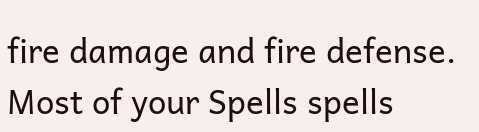fire damage and fire defense. Most of your Spells spells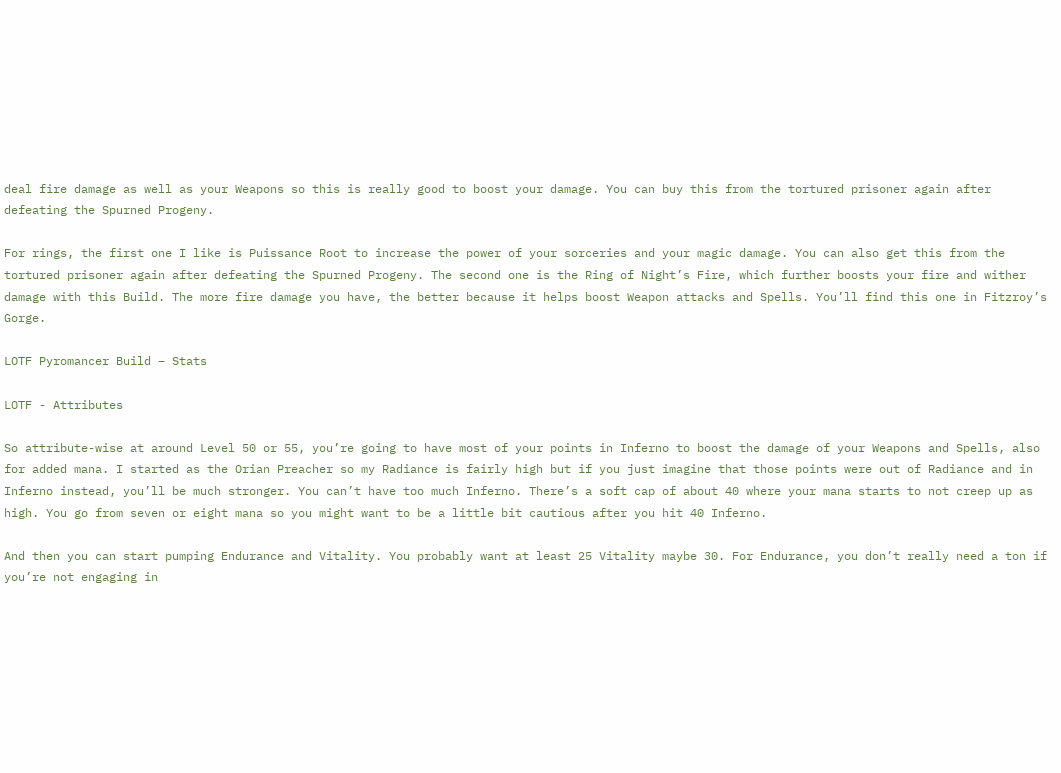deal fire damage as well as your Weapons so this is really good to boost your damage. You can buy this from the tortured prisoner again after defeating the Spurned Progeny.

For rings, the first one I like is Puissance Root to increase the power of your sorceries and your magic damage. You can also get this from the tortured prisoner again after defeating the Spurned Progeny. The second one is the Ring of Night’s Fire, which further boosts your fire and wither damage with this Build. The more fire damage you have, the better because it helps boost Weapon attacks and Spells. You’ll find this one in Fitzroy’s Gorge.

LOTF Pyromancer Build – Stats

LOTF - Attributes

So attribute-wise at around Level 50 or 55, you’re going to have most of your points in Inferno to boost the damage of your Weapons and Spells, also for added mana. I started as the Orian Preacher so my Radiance is fairly high but if you just imagine that those points were out of Radiance and in Inferno instead, you’ll be much stronger. You can’t have too much Inferno. There’s a soft cap of about 40 where your mana starts to not creep up as high. You go from seven or eight mana so you might want to be a little bit cautious after you hit 40 Inferno.

And then you can start pumping Endurance and Vitality. You probably want at least 25 Vitality maybe 30. For Endurance, you don’t really need a ton if you’re not engaging in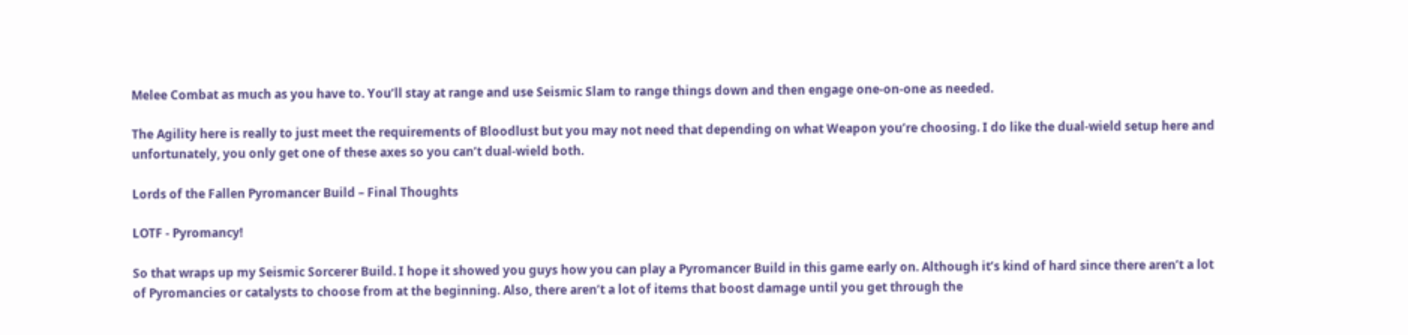Melee Combat as much as you have to. You’ll stay at range and use Seismic Slam to range things down and then engage one-on-one as needed.

The Agility here is really to just meet the requirements of Bloodlust but you may not need that depending on what Weapon you’re choosing. I do like the dual-wield setup here and unfortunately, you only get one of these axes so you can’t dual-wield both.

Lords of the Fallen Pyromancer Build – Final Thoughts

LOTF - Pyromancy!

So that wraps up my Seismic Sorcerer Build. I hope it showed you guys how you can play a Pyromancer Build in this game early on. Although it’s kind of hard since there aren’t a lot of Pyromancies or catalysts to choose from at the beginning. Also, there aren’t a lot of items that boost damage until you get through the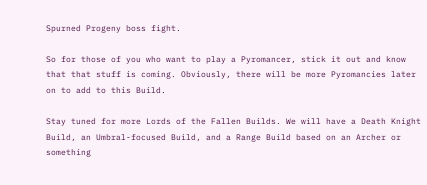Spurned Progeny boss fight.

So for those of you who want to play a Pyromancer, stick it out and know that that stuff is coming. Obviously, there will be more Pyromancies later on to add to this Build.

Stay tuned for more Lords of the Fallen Builds. We will have a Death Knight Build, an Umbral-focused Build, and a Range Build based on an Archer or something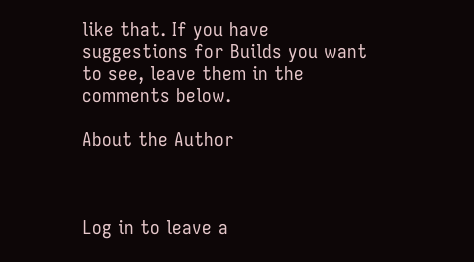like that. If you have suggestions for Builds you want to see, leave them in the comments below.

About the Author



Log in to leave a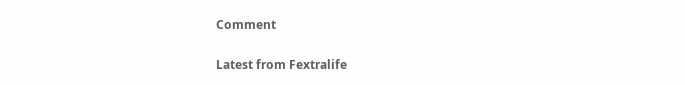Comment

Latest from Fextralife